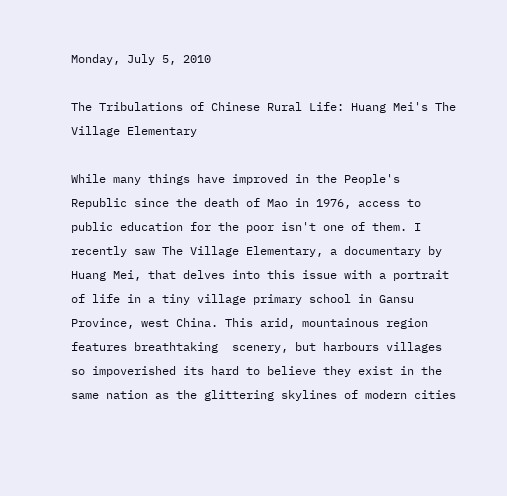Monday, July 5, 2010

The Tribulations of Chinese Rural Life: Huang Mei's The Village Elementary

While many things have improved in the People's Republic since the death of Mao in 1976, access to public education for the poor isn't one of them. I recently saw The Village Elementary, a documentary by Huang Mei, that delves into this issue with a portrait of life in a tiny village primary school in Gansu Province, west China. This arid, mountainous region features breathtaking  scenery, but harbours villages so impoverished its hard to believe they exist in the same nation as the glittering skylines of modern cities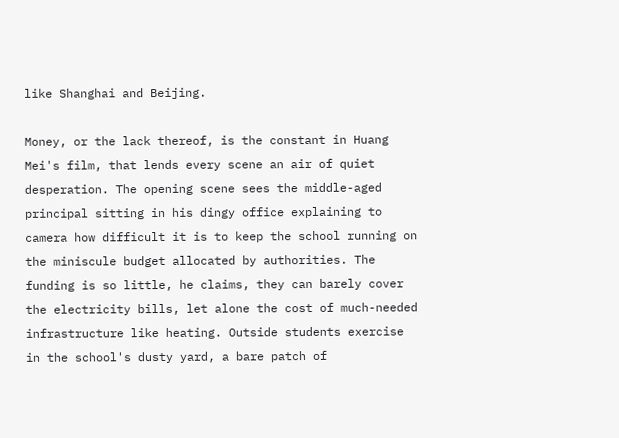like Shanghai and Beijing.

Money, or the lack thereof, is the constant in Huang Mei's film, that lends every scene an air of quiet desperation. The opening scene sees the middle-aged principal sitting in his dingy office explaining to camera how difficult it is to keep the school running on the miniscule budget allocated by authorities. The funding is so little, he claims, they can barely cover the electricity bills, let alone the cost of much-needed infrastructure like heating. Outside students exercise in the school's dusty yard, a bare patch of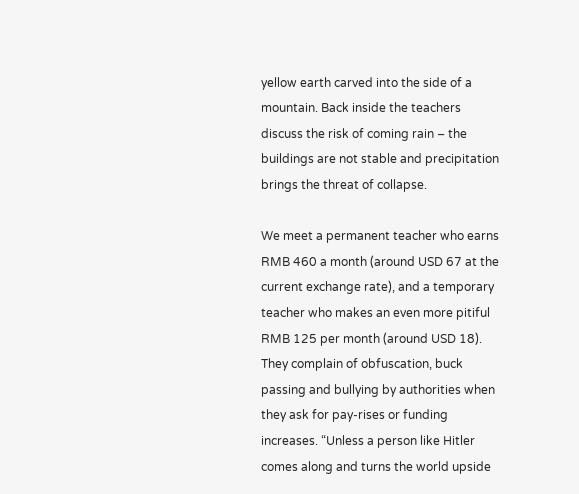yellow earth carved into the side of a mountain. Back inside the teachers discuss the risk of coming rain – the buildings are not stable and precipitation brings the threat of collapse.

We meet a permanent teacher who earns RMB 460 a month (around USD 67 at the current exchange rate), and a temporary teacher who makes an even more pitiful RMB 125 per month (around USD 18). They complain of obfuscation, buck passing and bullying by authorities when they ask for pay-rises or funding increases. “Unless a person like Hitler comes along and turns the world upside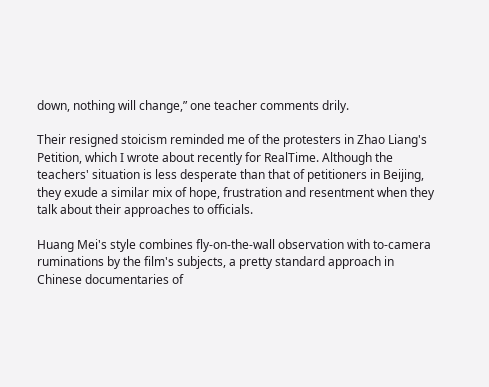down, nothing will change,” one teacher comments drily.

Their resigned stoicism reminded me of the protesters in Zhao Liang's Petition, which I wrote about recently for RealTime. Although the teachers' situation is less desperate than that of petitioners in Beijing, they exude a similar mix of hope, frustration and resentment when they talk about their approaches to officials.

Huang Mei's style combines fly-on-the-wall observation with to-camera ruminations by the film's subjects, a pretty standard approach in Chinese documentaries of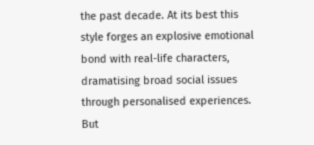the past decade. At its best this style forges an explosive emotional bond with real-life characters, dramatising broad social issues through personalised experiences. But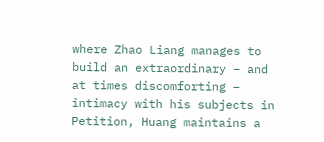where Zhao Liang manages to build an extraordinary – and at times discomforting – intimacy with his subjects in Petition, Huang maintains a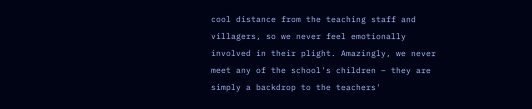cool distance from the teaching staff and villagers, so we never feel emotionally involved in their plight. Amazingly, we never meet any of the school's children – they are simply a backdrop to the teachers'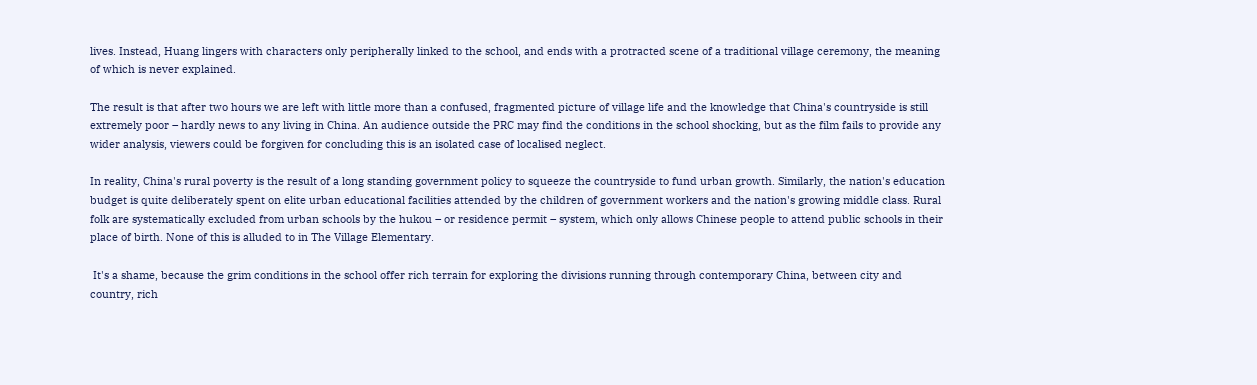lives. Instead, Huang lingers with characters only peripherally linked to the school, and ends with a protracted scene of a traditional village ceremony, the meaning of which is never explained.

The result is that after two hours we are left with little more than a confused, fragmented picture of village life and the knowledge that China's countryside is still extremely poor – hardly news to any living in China. An audience outside the PRC may find the conditions in the school shocking, but as the film fails to provide any wider analysis, viewers could be forgiven for concluding this is an isolated case of localised neglect.

In reality, China's rural poverty is the result of a long standing government policy to squeeze the countryside to fund urban growth. Similarly, the nation's education budget is quite deliberately spent on elite urban educational facilities attended by the children of government workers and the nation's growing middle class. Rural folk are systematically excluded from urban schools by the hukou – or residence permit – system, which only allows Chinese people to attend public schools in their place of birth. None of this is alluded to in The Village Elementary.

 It's a shame, because the grim conditions in the school offer rich terrain for exploring the divisions running through contemporary China, between city and country, rich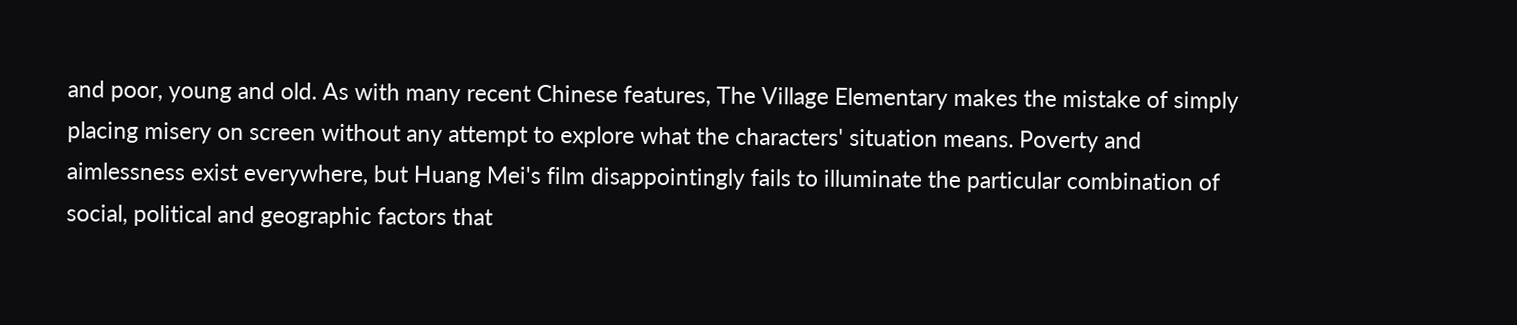and poor, young and old. As with many recent Chinese features, The Village Elementary makes the mistake of simply placing misery on screen without any attempt to explore what the characters' situation means. Poverty and aimlessness exist everywhere, but Huang Mei's film disappointingly fails to illuminate the particular combination of social, political and geographic factors that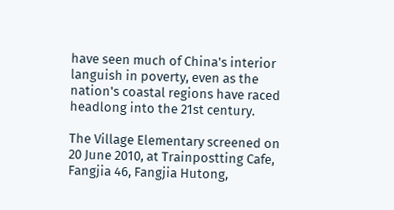have seen much of China's interior languish in poverty, even as the nation's coastal regions have raced headlong into the 21st century.

The Village Elementary screened on 20 June 2010, at Trainpostting Cafe, Fangjia 46, Fangjia Hutong,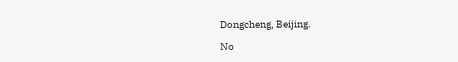Dongcheng, Beijing.

No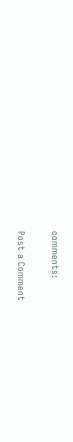comments:

Post a Comment